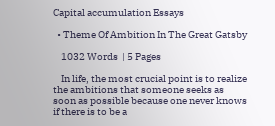Capital accumulation Essays

  • Theme Of Ambition In The Great Gatsby

    1032 Words  | 5 Pages

    In life, the most crucial point is to realize the ambitions that someone seeks as soon as possible because one never knows if there is to be a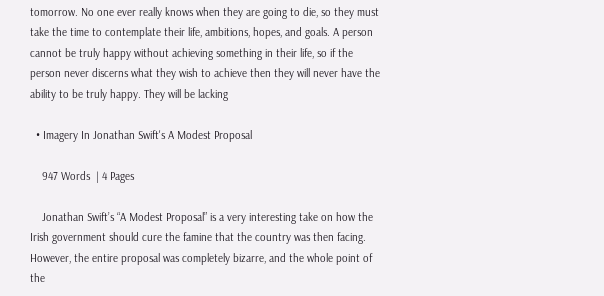tomorrow. No one ever really knows when they are going to die, so they must take the time to contemplate their life, ambitions, hopes, and goals. A person cannot be truly happy without achieving something in their life, so if the person never discerns what they wish to achieve then they will never have the ability to be truly happy. They will be lacking

  • Imagery In Jonathan Swift's A Modest Proposal

    947 Words  | 4 Pages

    Jonathan Swift’s “A Modest Proposal” is a very interesting take on how the Irish government should cure the famine that the country was then facing. However, the entire proposal was completely bizarre, and the whole point of the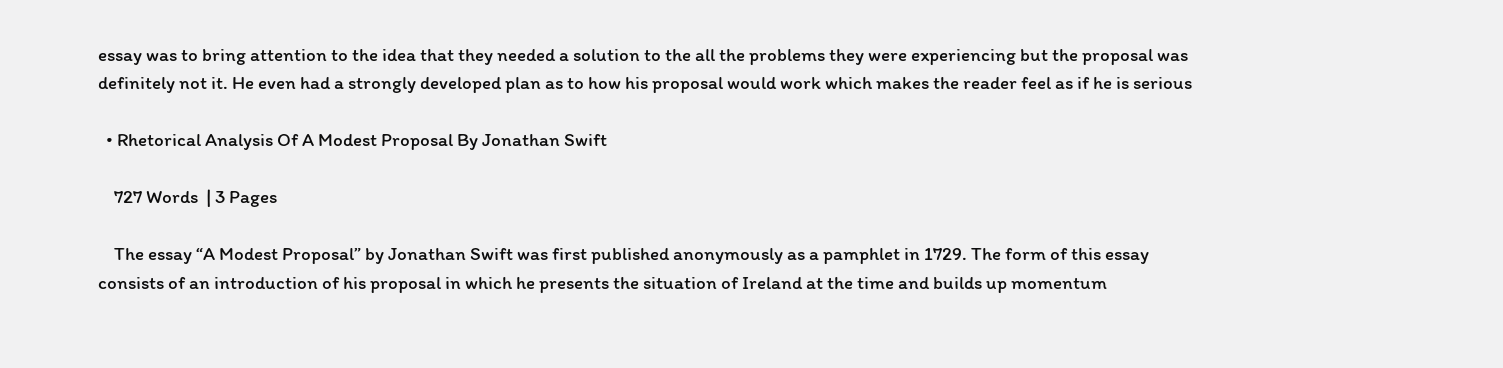essay was to bring attention to the idea that they needed a solution to the all the problems they were experiencing but the proposal was definitely not it. He even had a strongly developed plan as to how his proposal would work which makes the reader feel as if he is serious

  • Rhetorical Analysis Of A Modest Proposal By Jonathan Swift

    727 Words  | 3 Pages

    The essay “A Modest Proposal” by Jonathan Swift was first published anonymously as a pamphlet in 1729. The form of this essay consists of an introduction of his proposal in which he presents the situation of Ireland at the time and builds up momentum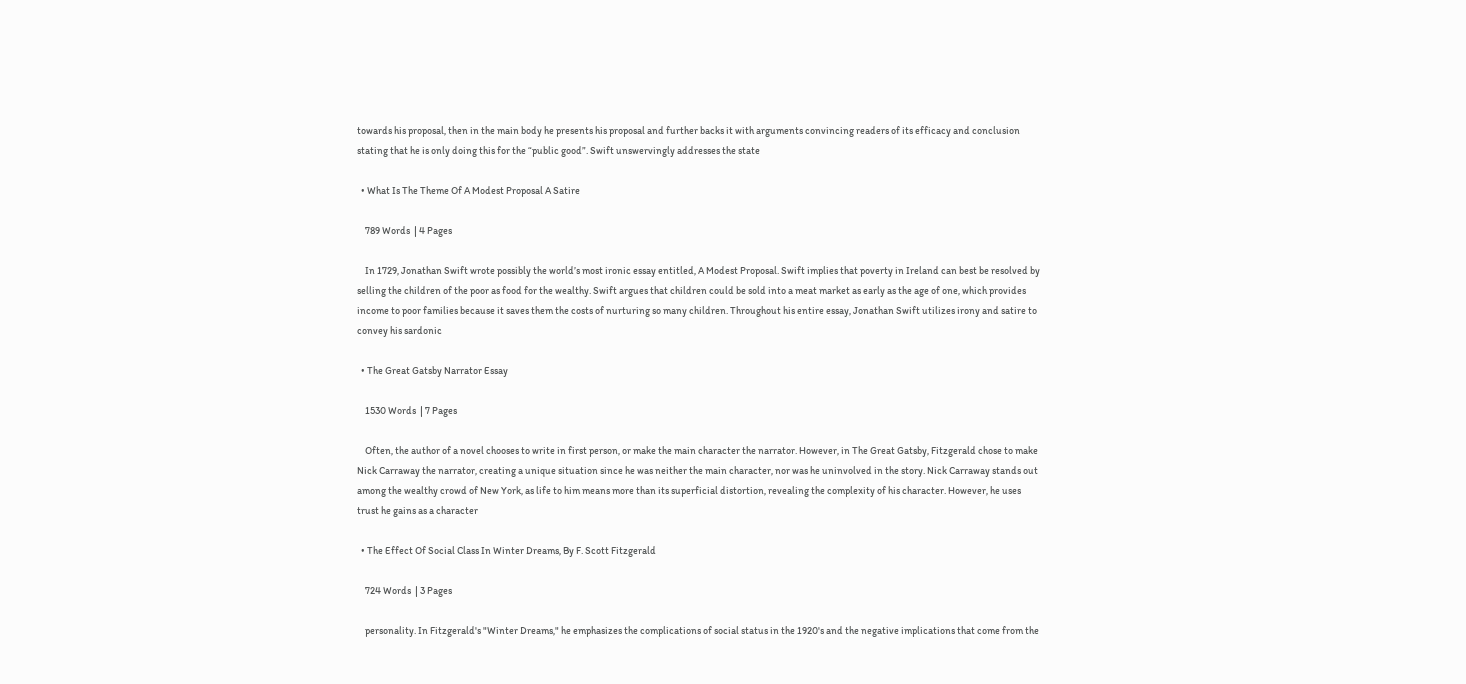towards his proposal, then in the main body he presents his proposal and further backs it with arguments convincing readers of its efficacy and conclusion stating that he is only doing this for the “public good”. Swift unswervingly addresses the state

  • What Is The Theme Of A Modest Proposal A Satire

    789 Words  | 4 Pages

    In 1729, Jonathan Swift wrote possibly the world’s most ironic essay entitled, A Modest Proposal. Swift implies that poverty in Ireland can best be resolved by selling the children of the poor as food for the wealthy. Swift argues that children could be sold into a meat market as early as the age of one, which provides income to poor families because it saves them the costs of nurturing so many children. Throughout his entire essay, Jonathan Swift utilizes irony and satire to convey his sardonic

  • The Great Gatsby Narrator Essay

    1530 Words  | 7 Pages

    Often, the author of a novel chooses to write in first person, or make the main character the narrator. However, in The Great Gatsby, Fitzgerald chose to make Nick Carraway the narrator, creating a unique situation since he was neither the main character, nor was he uninvolved in the story. Nick Carraway stands out among the wealthy crowd of New York, as life to him means more than its superficial distortion, revealing the complexity of his character. However, he uses trust he gains as a character

  • The Effect Of Social Class In Winter Dreams, By F. Scott Fitzgerald

    724 Words  | 3 Pages

    personality. In Fitzgerald's "Winter Dreams," he emphasizes the complications of social status in the 1920's and the negative implications that come from the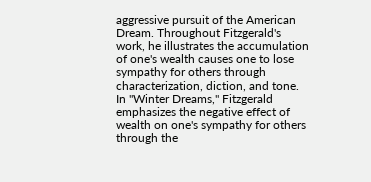aggressive pursuit of the American Dream. Throughout Fitzgerald's work, he illustrates the accumulation of one's wealth causes one to lose sympathy for others through characterization, diction, and tone. In "Winter Dreams," Fitzgerald emphasizes the negative effect of wealth on one's sympathy for others through the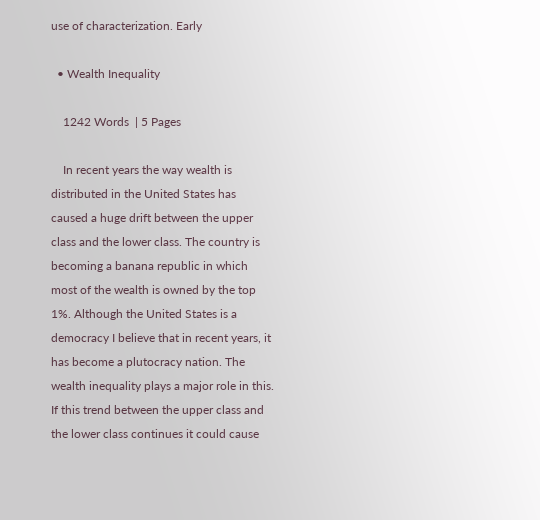use of characterization. Early

  • Wealth Inequality

    1242 Words  | 5 Pages

    In recent years the way wealth is distributed in the United States has caused a huge drift between the upper class and the lower class. The country is becoming a banana republic in which most of the wealth is owned by the top 1%. Although the United States is a democracy I believe that in recent years, it has become a plutocracy nation. The wealth inequality plays a major role in this. If this trend between the upper class and the lower class continues it could cause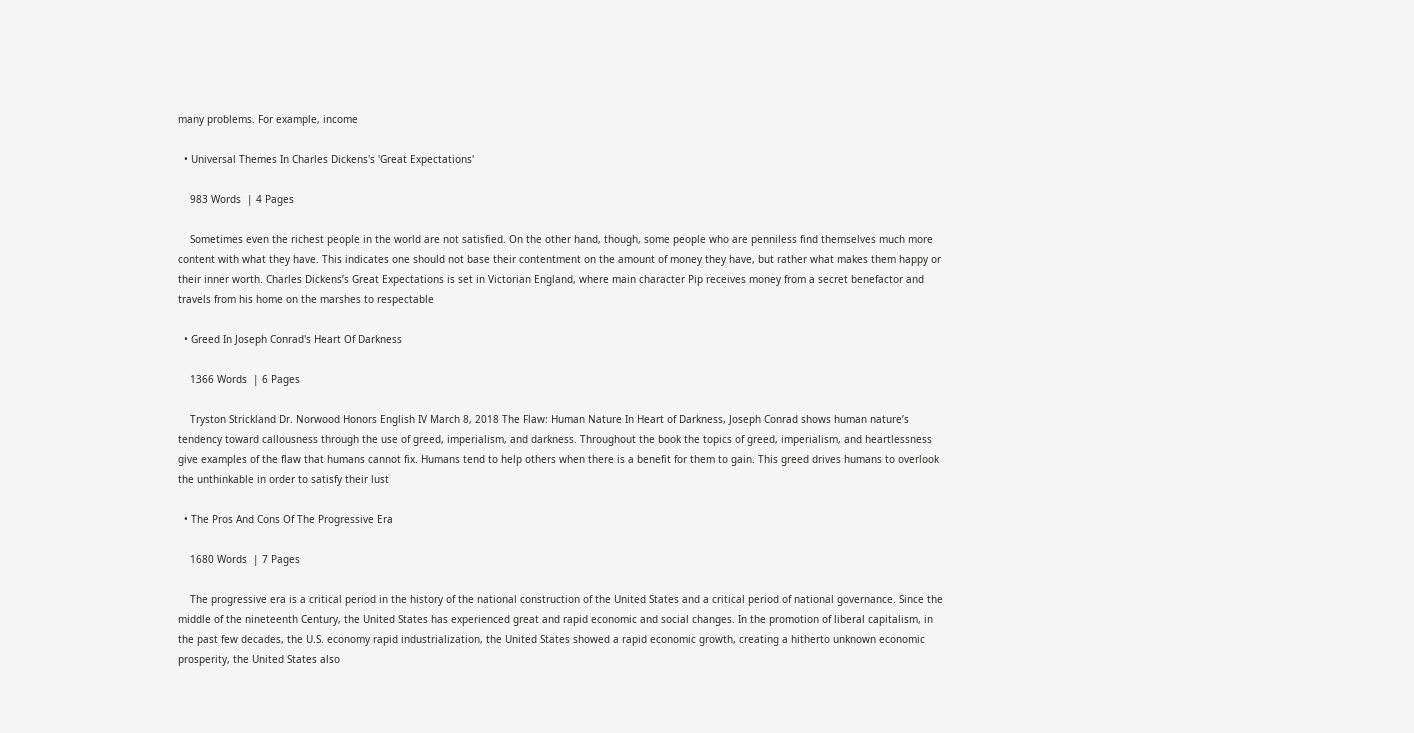many problems. For example, income

  • Universal Themes In Charles Dickens's 'Great Expectations'

    983 Words  | 4 Pages

    Sometimes even the richest people in the world are not satisfied. On the other hand, though, some people who are penniless find themselves much more content with what they have. This indicates one should not base their contentment on the amount of money they have, but rather what makes them happy or their inner worth. Charles Dickens’s Great Expectations is set in Victorian England, where main character Pip receives money from a secret benefactor and travels from his home on the marshes to respectable

  • Greed In Joseph Conrad's Heart Of Darkness

    1366 Words  | 6 Pages

    Tryston Strickland Dr. Norwood Honors English IV March 8, 2018 The Flaw: Human Nature In Heart of Darkness, Joseph Conrad shows human nature’s tendency toward callousness through the use of greed, imperialism, and darkness. Throughout the book the topics of greed, imperialism, and heartlessness give examples of the flaw that humans cannot fix. Humans tend to help others when there is a benefit for them to gain. This greed drives humans to overlook the unthinkable in order to satisfy their lust

  • The Pros And Cons Of The Progressive Era

    1680 Words  | 7 Pages

    The progressive era is a critical period in the history of the national construction of the United States and a critical period of national governance. Since the middle of the nineteenth Century, the United States has experienced great and rapid economic and social changes. In the promotion of liberal capitalism, in the past few decades, the U.S. economy rapid industrialization, the United States showed a rapid economic growth, creating a hitherto unknown economic prosperity, the United States also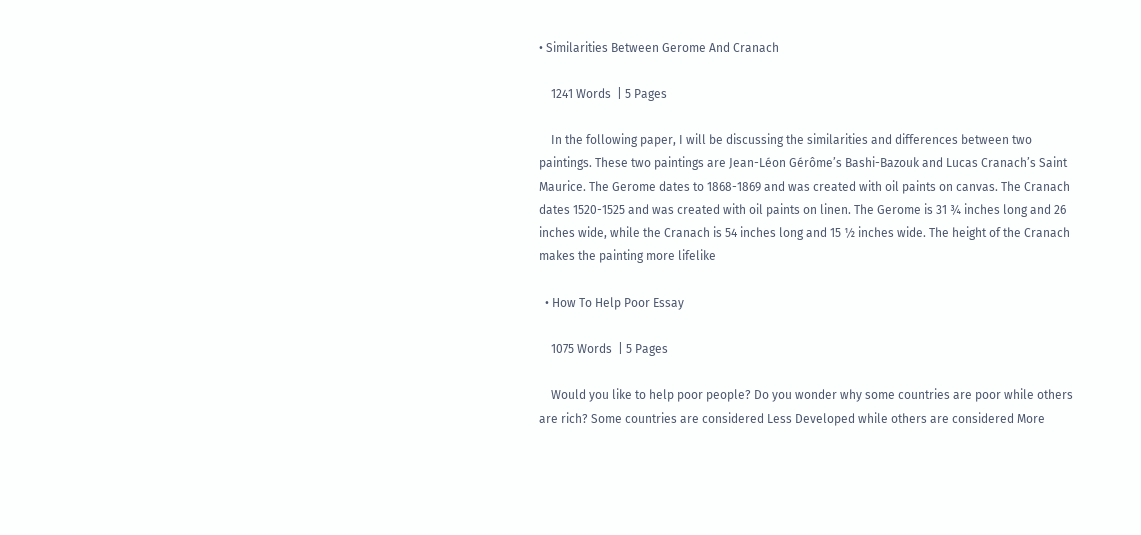• Similarities Between Gerome And Cranach

    1241 Words  | 5 Pages

    In the following paper, I will be discussing the similarities and differences between two paintings. These two paintings are Jean-Léon Gérôme’s Bashi-Bazouk and Lucas Cranach’s Saint Maurice. The Gerome dates to 1868-1869 and was created with oil paints on canvas. The Cranach dates 1520-1525 and was created with oil paints on linen. The Gerome is 31 ¾ inches long and 26 inches wide, while the Cranach is 54 inches long and 15 ½ inches wide. The height of the Cranach makes the painting more lifelike

  • How To Help Poor Essay

    1075 Words  | 5 Pages

    Would you like to help poor people? Do you wonder why some countries are poor while others are rich? Some countries are considered Less Developed while others are considered More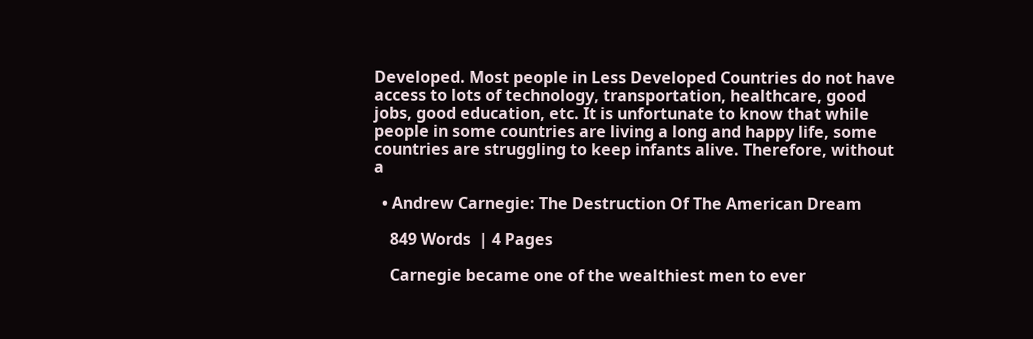Developed. Most people in Less Developed Countries do not have access to lots of technology, transportation, healthcare, good jobs, good education, etc. It is unfortunate to know that while people in some countries are living a long and happy life, some countries are struggling to keep infants alive. Therefore, without a

  • Andrew Carnegie: The Destruction Of The American Dream

    849 Words  | 4 Pages

    Carnegie became one of the wealthiest men to ever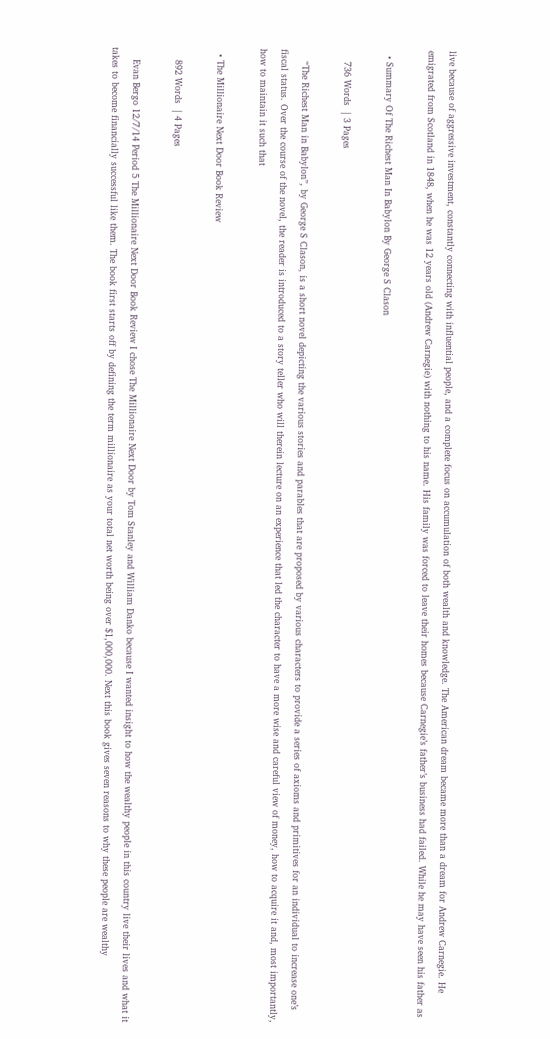live because of aggressive investment, constantly connecting with influential people, and a complete focus on accumulation of both wealth and knowledge. The American dream became more than a dream for Andrew Carnegie. He emigrated from Scotland in 1848, when he was 12 years old (Andrew Carnegie) with nothing to his name. His family was forced to leave their homes because Carnegie’s father’s business had failed. While he may have seen his father as

  • Summary Of The Richest Man In Babylon By George S Clason

    736 Words  | 3 Pages

    “The Richest Man in Babylon”, by George S Clason, is a short novel depicting the various stories and parables that are proposed by various characters to provide a series of axioms and primitives for an individual to increase one’s fiscal status. Over the course of the novel, the reader is introduced to a story teller who will therein lecture on an experience that led the character to have a more wise and careful view of money, how to acquire it and, most importantly, how to maintain it such that

  • The Millionaire Next Door Book Review

    892 Words  | 4 Pages

    Evan Bergo 12/7/14 Period 5 The Millionaire Next Door Book Review I chose The Millionaire Next Door by Tom Stanley and William Danko because I wanted insight to how the wealthy people in this country live their lives and what it takes to become financially successful like them. The book first starts off by defining the term millionaire as your total net worth being over $1,000,000. Next this book gives seven reasons to why these people are wealthy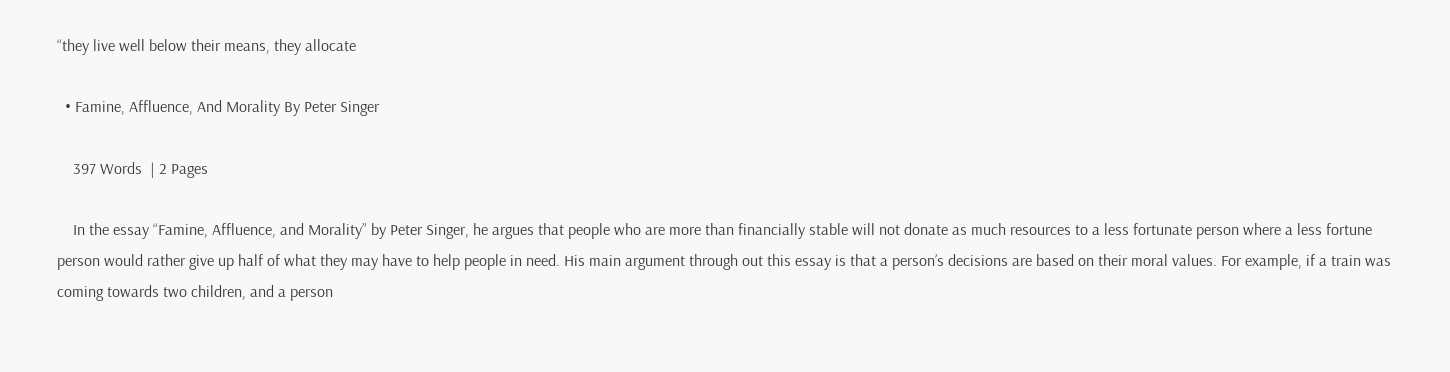“they live well below their means, they allocate

  • Famine, Affluence, And Morality By Peter Singer

    397 Words  | 2 Pages

    In the essay “Famine, Affluence, and Morality” by Peter Singer, he argues that people who are more than financially stable will not donate as much resources to a less fortunate person where a less fortune person would rather give up half of what they may have to help people in need. His main argument through out this essay is that a person’s decisions are based on their moral values. For example, if a train was coming towards two children, and a person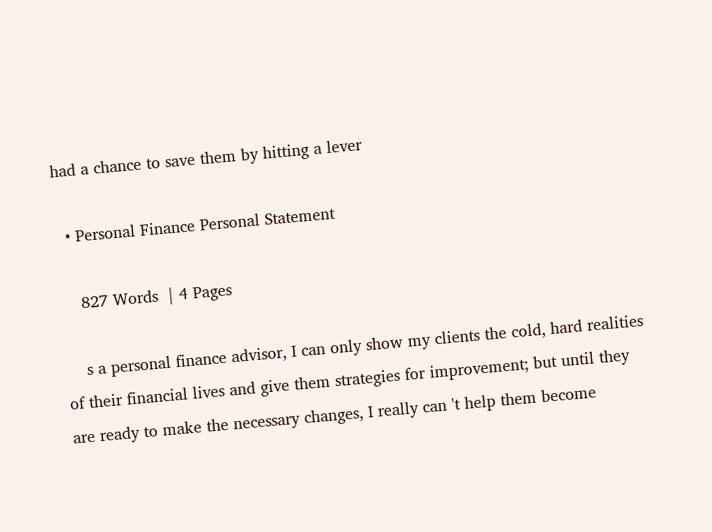had a chance to save them by hitting a lever

  • Personal Finance Personal Statement

    827 Words  | 4 Pages

    s a personal finance advisor, I can only show my clients the cold, hard realities of their financial lives and give them strategies for improvement; but until they are ready to make the necessary changes, I really can 't help them become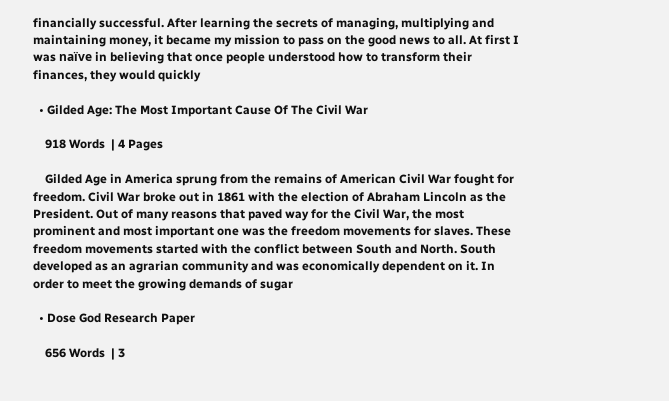financially successful. After learning the secrets of managing, multiplying and maintaining money, it became my mission to pass on the good news to all. At first I was naïve in believing that once people understood how to transform their finances, they would quickly

  • Gilded Age: The Most Important Cause Of The Civil War

    918 Words  | 4 Pages

    Gilded Age in America sprung from the remains of American Civil War fought for freedom. Civil War broke out in 1861 with the election of Abraham Lincoln as the President. Out of many reasons that paved way for the Civil War, the most prominent and most important one was the freedom movements for slaves. These freedom movements started with the conflict between South and North. South developed as an agrarian community and was economically dependent on it. In order to meet the growing demands of sugar

  • Dose God Research Paper

    656 Words  | 3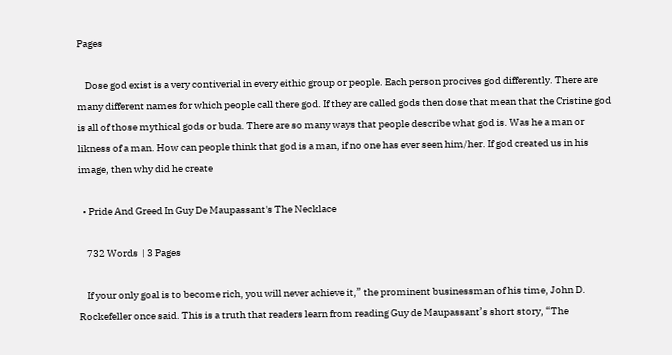Pages

    Dose god exist is a very contiverial in every eithic group or people. Each person procives god differently. There are many different names for which people call there god. If they are called gods then dose that mean that the Cristine god is all of those mythical gods or buda. There are so many ways that people describe what god is. Was he a man or likness of a man. How can people think that god is a man, if no one has ever seen him/her. If god created us in his image, then why did he create

  • Pride And Greed In Guy De Maupassant's The Necklace

    732 Words  | 3 Pages

    If your only goal is to become rich, you will never achieve it,” the prominent businessman of his time, John D. Rockefeller once said. This is a truth that readers learn from reading Guy de Maupassant’s short story, “The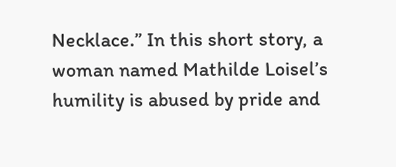Necklace.” In this short story, a woman named Mathilde Loisel’s humility is abused by pride and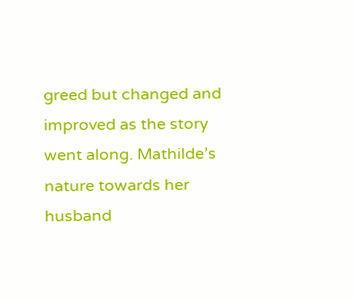greed but changed and improved as the story went along. Mathilde’s nature towards her husband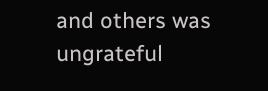and others was ungrateful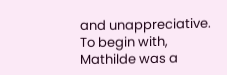and unappreciative. To begin with, Mathilde was a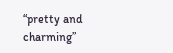“pretty and charming”